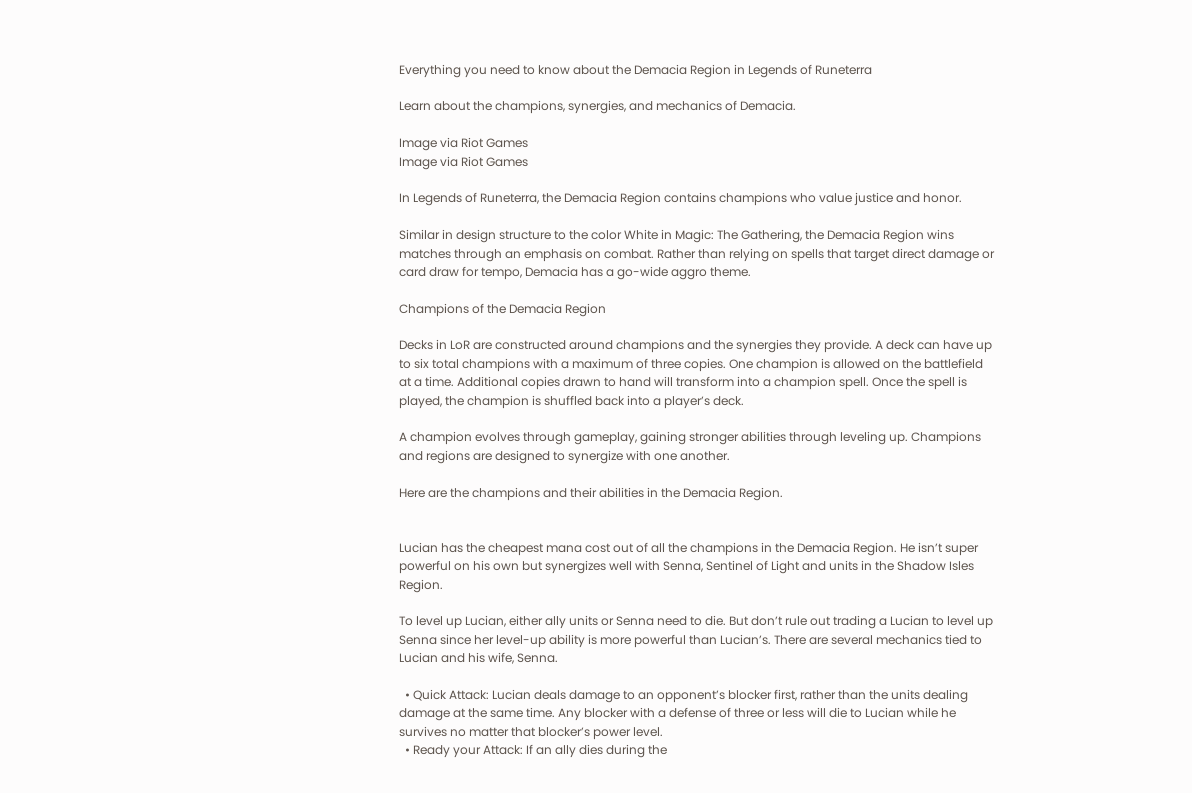Everything you need to know about the Demacia Region in Legends of Runeterra

Learn about the champions, synergies, and mechanics of Demacia.

Image via Riot Games
Image via Riot Games

In Legends of Runeterra, the Demacia Region contains champions who value justice and honor.

Similar in design structure to the color White in Magic: The Gathering, the Demacia Region wins matches through an emphasis on combat. Rather than relying on spells that target direct damage or card draw for tempo, Demacia has a go-wide aggro theme.

Champions of the Demacia Region

Decks in LoR are constructed around champions and the synergies they provide. A deck can have up to six total champions with a maximum of three copies. One champion is allowed on the battlefield at a time. Additional copies drawn to hand will transform into a champion spell. Once the spell is played, the champion is shuffled back into a player’s deck.

A champion evolves through gameplay, gaining stronger abilities through leveling up. Champions and regions are designed to synergize with one another.

Here are the champions and their abilities in the Demacia Region.


Lucian has the cheapest mana cost out of all the champions in the Demacia Region. He isn’t super powerful on his own but synergizes well with Senna, Sentinel of Light and units in the Shadow Isles Region.

To level up Lucian, either ally units or Senna need to die. But don’t rule out trading a Lucian to level up Senna since her level-up ability is more powerful than Lucian’s. There are several mechanics tied to Lucian and his wife, Senna.

  • Quick Attack: Lucian deals damage to an opponent’s blocker first, rather than the units dealing damage at the same time. Any blocker with a defense of three or less will die to Lucian while he survives no matter that blocker’s power level.
  • Ready your Attack: If an ally dies during the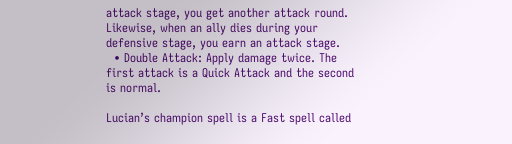attack stage, you get another attack round. Likewise, when an ally dies during your defensive stage, you earn an attack stage.
  • Double Attack: Apply damage twice. The first attack is a Quick Attack and the second is normal.

Lucian’s champion spell is a Fast spell called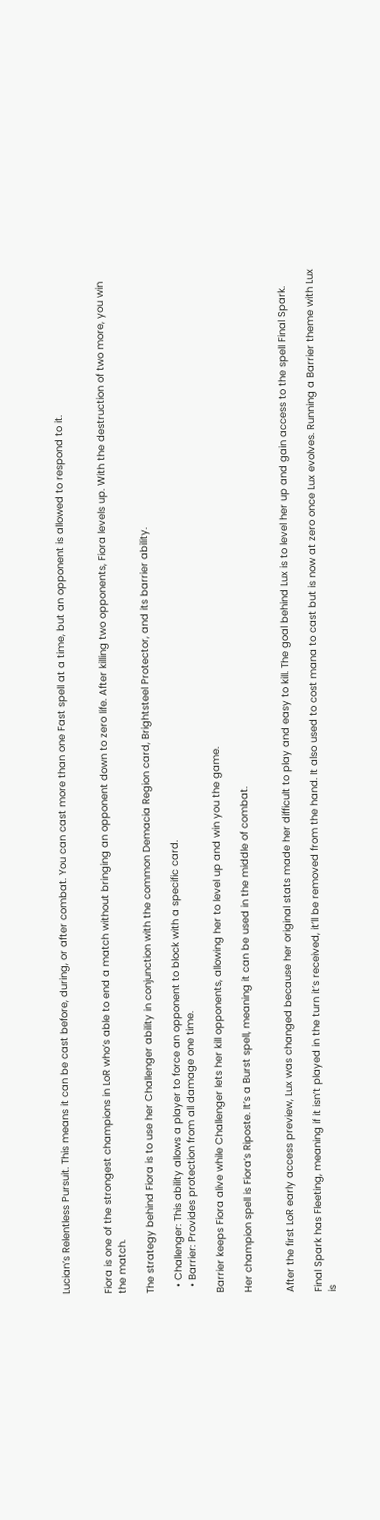Lucian’s Relentless Pursuit. This means it can be cast before, during, or after combat. You can cast more than one Fast spell at a time, but an opponent is allowed to respond to it.


Fiora is one of the strongest champions in LoR who’s able to end a match without bringing an opponent down to zero life. After killing two opponents, Fiora levels up. With the destruction of two more, you win the match.

The strategy behind Fiora is to use her Challenger ability in conjunction with the common Demacia Region card, Brightsteel Protector, and its barrier ability.

  • Challenger: This ability allows a player to force an opponent to block with a specific card.
  • Barrier: Provides protection from all damage one time.

Barrier keeps Fiora alive while Challenger lets her kill opponents, allowing her to level up and win you the game.

Her champion spell is Fiora’s Riposte. It’s a Burst spell, meaning it can be used in the middle of combat.


After the first LoR early access preview, Lux was changed because her original stats made her difficult to play and easy to kill. The goal behind Lux is to level her up and gain access to the spell Final Spark.

Final Spark has Fleeting, meaning if it isn’t played in the turn it’s received, it’ll be removed from the hand. It also used to cost mana to cast but is now at zero once Lux evolves. Running a Barrier theme with Lux is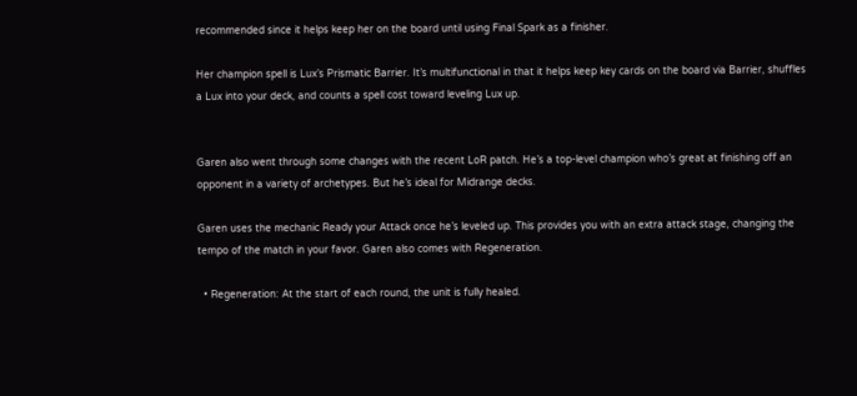recommended since it helps keep her on the board until using Final Spark as a finisher.

Her champion spell is Lux’s Prismatic Barrier. It’s multifunctional in that it helps keep key cards on the board via Barrier, shuffles a Lux into your deck, and counts a spell cost toward leveling Lux up.


Garen also went through some changes with the recent LoR patch. He’s a top-level champion who’s great at finishing off an opponent in a variety of archetypes. But he’s ideal for Midrange decks.

Garen uses the mechanic Ready your Attack once he’s leveled up. This provides you with an extra attack stage, changing the tempo of the match in your favor. Garen also comes with Regeneration.

  • Regeneration: At the start of each round, the unit is fully healed.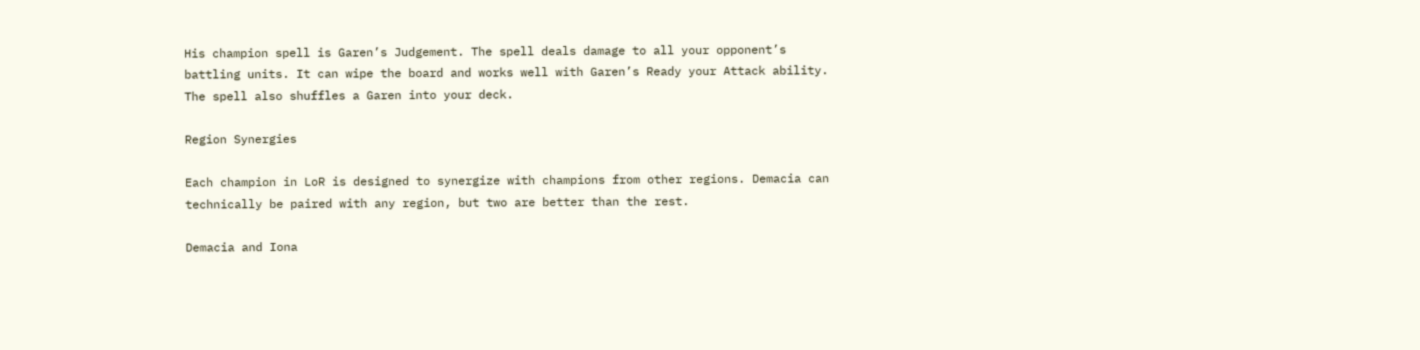His champion spell is Garen’s Judgement. The spell deals damage to all your opponent’s battling units. It can wipe the board and works well with Garen’s Ready your Attack ability. The spell also shuffles a Garen into your deck.

Region Synergies

Each champion in LoR is designed to synergize with champions from other regions. Demacia can technically be paired with any region, but two are better than the rest.

Demacia and Iona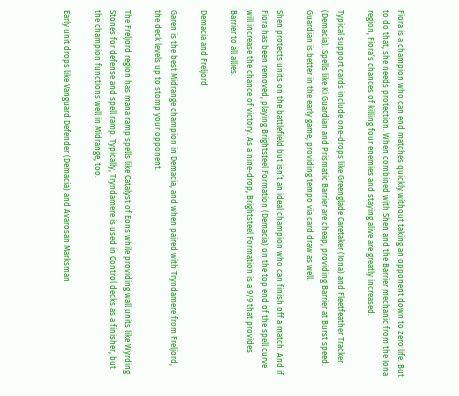Fiora is a champion who can end matches quickly without taking an opponent down to zero life. But to do that, she needs protection. When combined with Shen and the Barrier mechanic from the Iona region, Fiora’s chances of killing four enemies and staying alive are greatly increased.

Typical support cards include one-drops like Greenglade Caretaker (Iona) and Fleetfeather Tracker (Demacia). Spells like Ki Guardian and Prismatic Barrier are cheap, providing Barrier at Burst speed. Guardian is better in the early game, providing tempo via card draw as well.

Shen protects units on the battlefield but isn’t an ideal champion who can finish off a match. And if Fiora has been removed, playing Brightsteel Formation (Demacia) on the top end of the spell curve will increase the chance of victory. As a nine-drop, Brightsteel Formation is a 9/9 that provides Barrier to all allies.

Demacia and Freljord

Garen is the best Midrange champion in Demacia, and when paired with Tryndamere from Freljord, the deck levels up to stomp your opponent.

The Freljord region has mana ramp spells like Catalyst of Eons while providing wall units like Wyrding Stones for defense and spell ramp. Typically, Tryndamere is used in Control decks as a finisher, but the champion functions well in Midrange, too.

Early unit drops like Vanguard Defender (Demacia) and Avarosan Marksman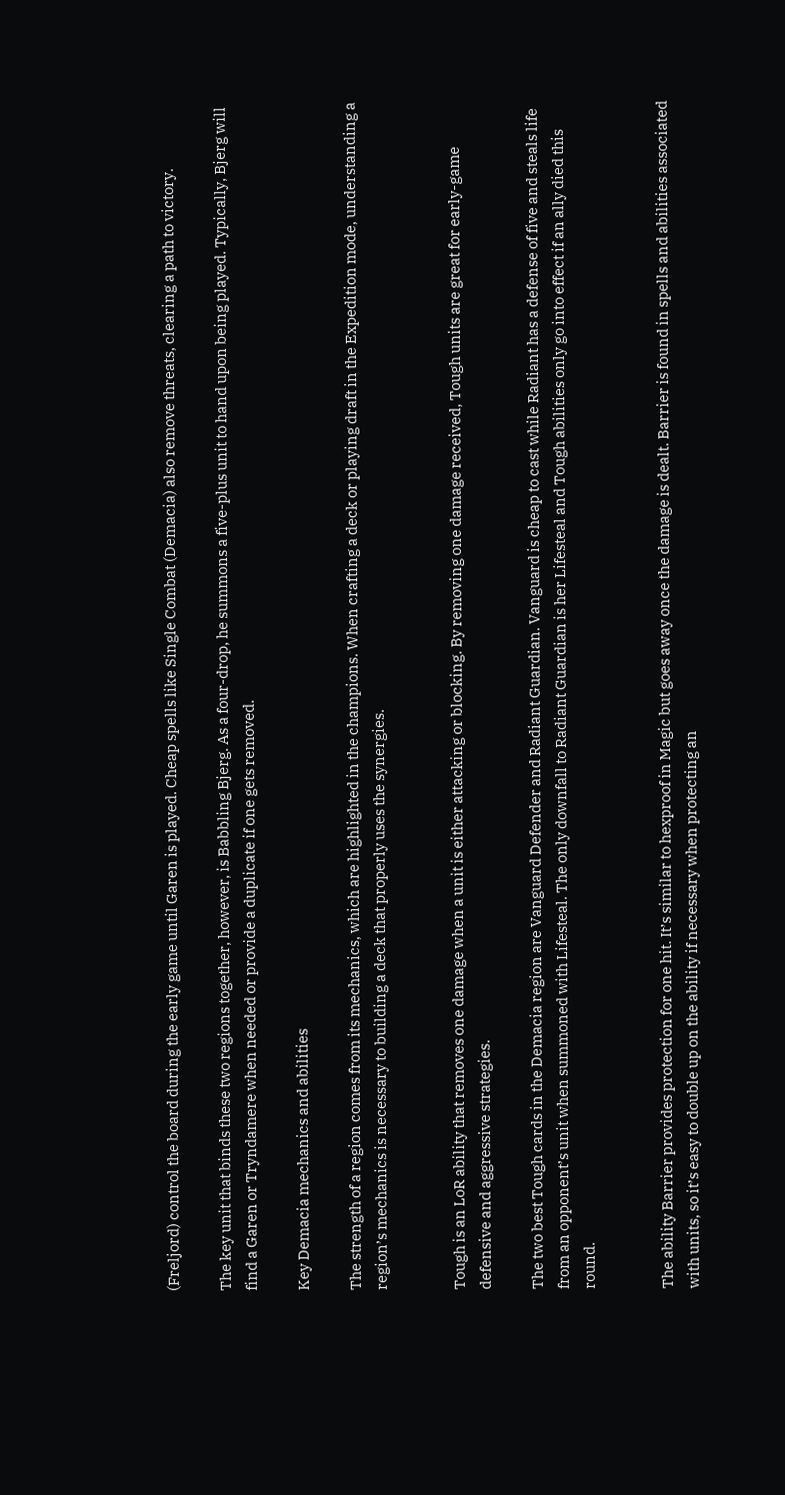(Freljord) control the board during the early game until Garen is played. Cheap spells like Single Combat (Demacia) also remove threats, clearing a path to victory.

The key unit that binds these two regions together, however, is Babbling Bjerg. As a four-drop, he summons a five-plus unit to hand upon being played. Typically, Bjerg will find a Garen or Tryndamere when needed or provide a duplicate if one gets removed.

Key Demacia mechanics and abilities

The strength of a region comes from its mechanics, which are highlighted in the champions. When crafting a deck or playing draft in the Expedition mode, understanding a region’s mechanics is necessary to building a deck that properly uses the synergies.


Tough is an LoR ability that removes one damage when a unit is either attacking or blocking. By removing one damage received, Tough units are great for early-game defensive and aggressive strategies.

The two best Tough cards in the Demacia region are Vanguard Defender and Radiant Guardian. Vanguard is cheap to cast while Radiant has a defense of five and steals life from an opponent’s unit when summoned with Lifesteal. The only downfall to Radiant Guardian is her Lifesteal and Tough abilities only go into effect if an ally died this round.


The ability Barrier provides protection for one hit. It’s similar to hexproof in Magic but goes away once the damage is dealt. Barrier is found in spells and abilities associated with units, so it’s easy to double up on the ability if necessary when protecting an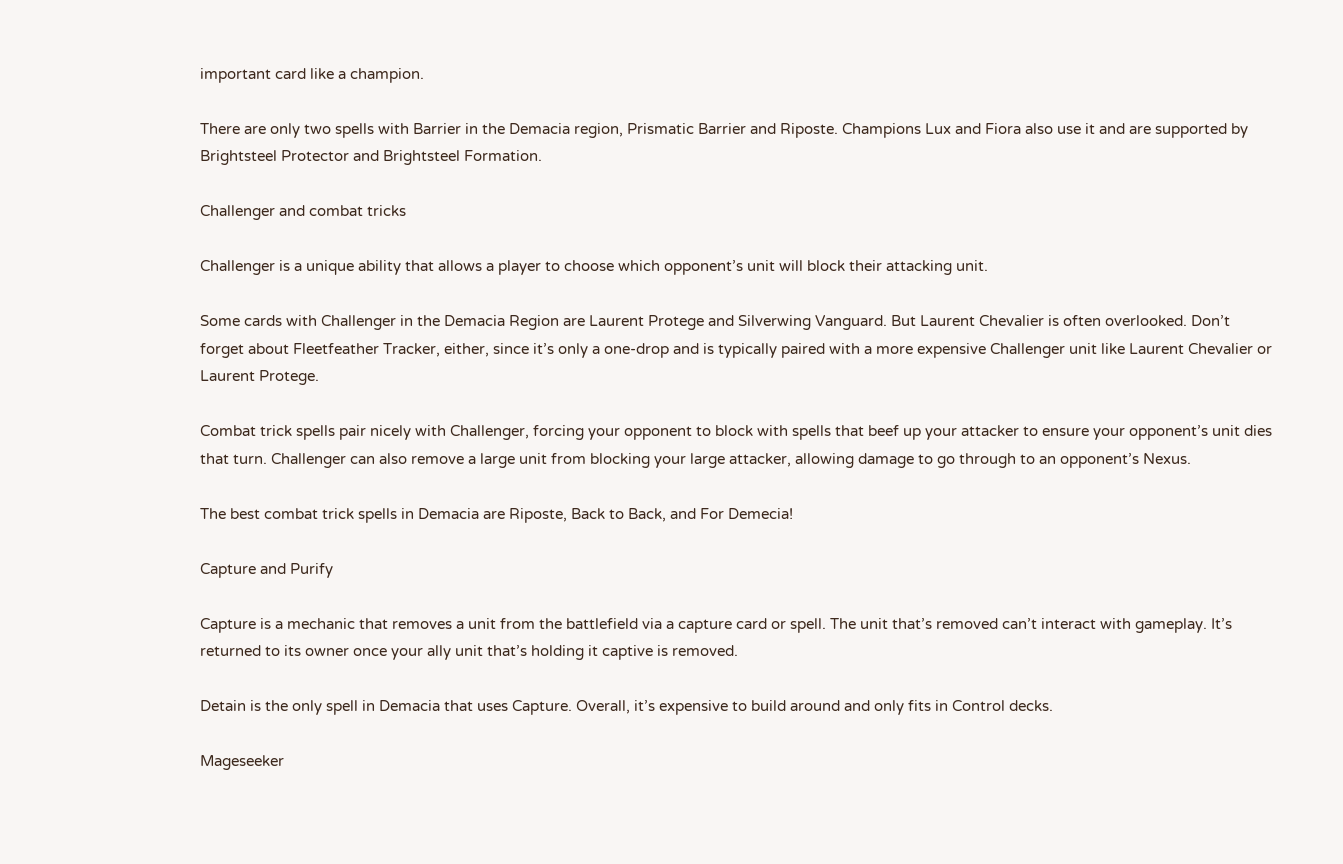important card like a champion.

There are only two spells with Barrier in the Demacia region, Prismatic Barrier and Riposte. Champions Lux and Fiora also use it and are supported by Brightsteel Protector and Brightsteel Formation.

Challenger and combat tricks

Challenger is a unique ability that allows a player to choose which opponent’s unit will block their attacking unit.

Some cards with Challenger in the Demacia Region are Laurent Protege and Silverwing Vanguard. But Laurent Chevalier is often overlooked. Don’t forget about Fleetfeather Tracker, either, since it’s only a one-drop and is typically paired with a more expensive Challenger unit like Laurent Chevalier or Laurent Protege.

Combat trick spells pair nicely with Challenger, forcing your opponent to block with spells that beef up your attacker to ensure your opponent’s unit dies that turn. Challenger can also remove a large unit from blocking your large attacker, allowing damage to go through to an opponent’s Nexus.

The best combat trick spells in Demacia are Riposte, Back to Back, and For Demecia!

Capture and Purify

Capture is a mechanic that removes a unit from the battlefield via a capture card or spell. The unit that’s removed can’t interact with gameplay. It’s returned to its owner once your ally unit that’s holding it captive is removed.

Detain is the only spell in Demacia that uses Capture. Overall, it’s expensive to build around and only fits in Control decks.

Mageseeker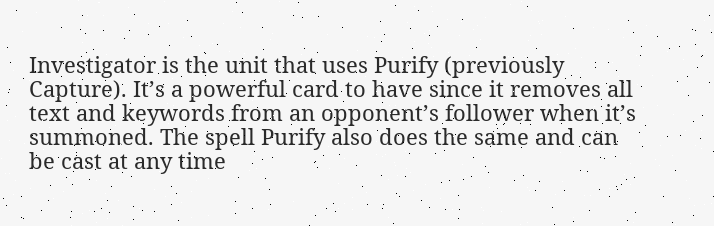Investigator is the unit that uses Purify (previously Capture). It’s a powerful card to have since it removes all text and keywords from an opponent’s follower when it’s summoned. The spell Purify also does the same and can be cast at any time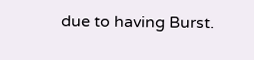due to having Burst.